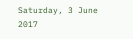Saturday, 3 June 2017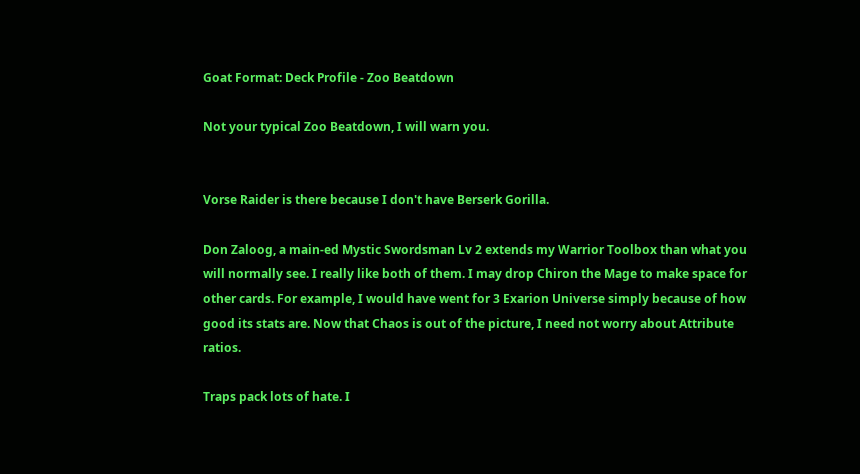Goat Format: Deck Profile - Zoo Beatdown

Not your typical Zoo Beatdown, I will warn you.


Vorse Raider is there because I don't have Berserk Gorilla.

Don Zaloog, a main-ed Mystic Swordsman Lv 2 extends my Warrior Toolbox than what you will normally see. I really like both of them. I may drop Chiron the Mage to make space for other cards. For example, I would have went for 3 Exarion Universe simply because of how good its stats are. Now that Chaos is out of the picture, I need not worry about Attribute ratios.

Traps pack lots of hate. I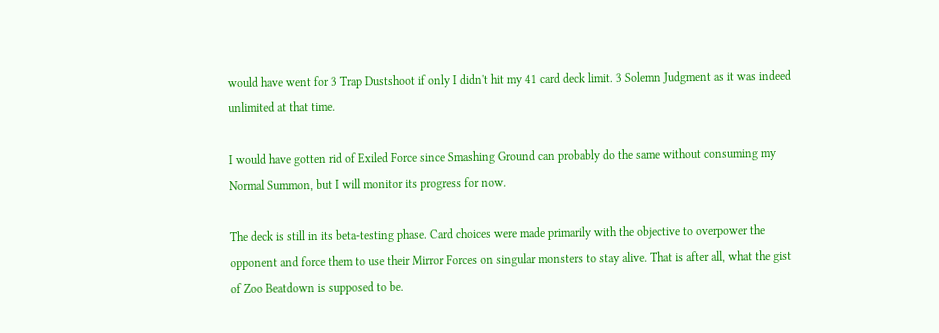would have went for 3 Trap Dustshoot if only I didn't hit my 41 card deck limit. 3 Solemn Judgment as it was indeed unlimited at that time.

I would have gotten rid of Exiled Force since Smashing Ground can probably do the same without consuming my Normal Summon, but I will monitor its progress for now.

The deck is still in its beta-testing phase. Card choices were made primarily with the objective to overpower the opponent and force them to use their Mirror Forces on singular monsters to stay alive. That is after all, what the gist of Zoo Beatdown is supposed to be.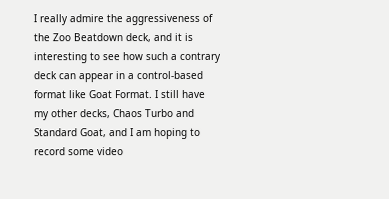I really admire the aggressiveness of the Zoo Beatdown deck, and it is interesting to see how such a contrary deck can appear in a control-based format like Goat Format. I still have my other decks, Chaos Turbo and Standard Goat, and I am hoping to record some video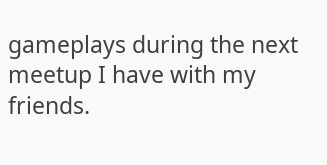gameplays during the next meetup I have with my friends.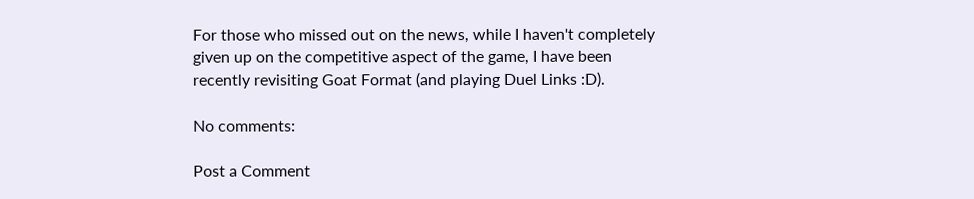For those who missed out on the news, while I haven't completely given up on the competitive aspect of the game, I have been recently revisiting Goat Format (and playing Duel Links :D).

No comments:

Post a Comment